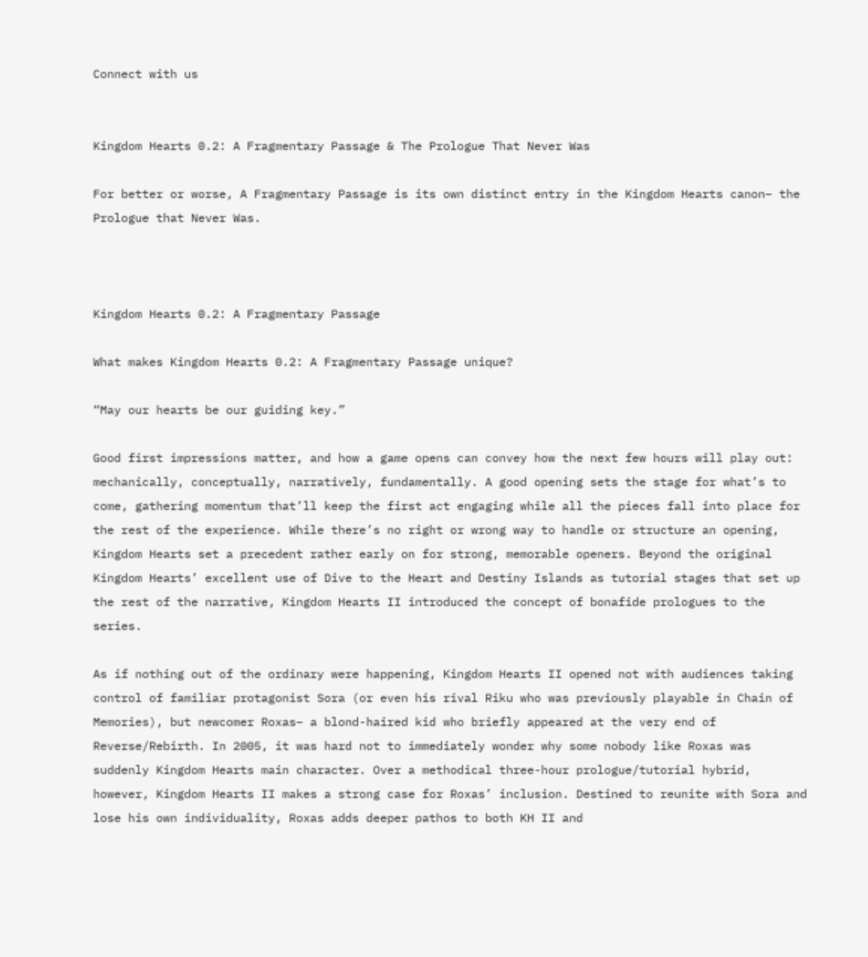Connect with us


Kingdom Hearts 0.2: A Fragmentary Passage & The Prologue That Never Was

For better or worse, A Fragmentary Passage is its own distinct entry in the Kingdom Hearts canon– the Prologue that Never Was.



Kingdom Hearts 0.2: A Fragmentary Passage

What makes Kingdom Hearts 0.2: A Fragmentary Passage unique?

“May our hearts be our guiding key.”

Good first impressions matter, and how a game opens can convey how the next few hours will play out: mechanically, conceptually, narratively, fundamentally. A good opening sets the stage for what’s to come, gathering momentum that’ll keep the first act engaging while all the pieces fall into place for the rest of the experience. While there’s no right or wrong way to handle or structure an opening, Kingdom Hearts set a precedent rather early on for strong, memorable openers. Beyond the original Kingdom Hearts’ excellent use of Dive to the Heart and Destiny Islands as tutorial stages that set up the rest of the narrative, Kingdom Hearts II introduced the concept of bonafide prologues to the series.

As if nothing out of the ordinary were happening, Kingdom Hearts II opened not with audiences taking control of familiar protagonist Sora (or even his rival Riku who was previously playable in Chain of Memories), but newcomer Roxas– a blond-haired kid who briefly appeared at the very end of Reverse/Rebirth. In 2005, it was hard not to immediately wonder why some nobody like Roxas was suddenly Kingdom Hearts main character. Over a methodical three-hour prologue/tutorial hybrid, however, Kingdom Hearts II makes a strong case for Roxas’ inclusion. Destined to reunite with Sora and lose his own individuality, Roxas adds deeper pathos to both KH II and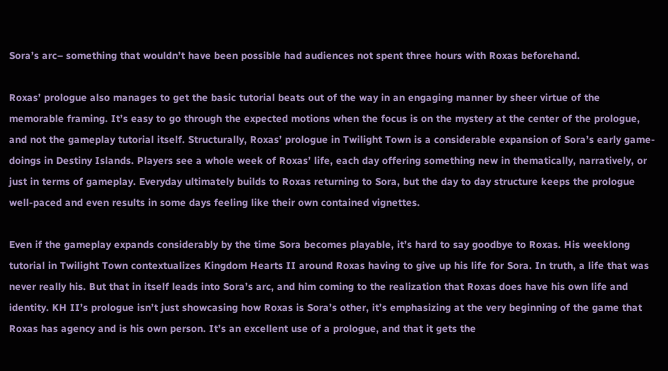Sora’s arc– something that wouldn’t have been possible had audiences not spent three hours with Roxas beforehand.

Roxas’ prologue also manages to get the basic tutorial beats out of the way in an engaging manner by sheer virtue of the memorable framing. It’s easy to go through the expected motions when the focus is on the mystery at the center of the prologue, and not the gameplay tutorial itself. Structurally, Roxas’ prologue in Twilight Town is a considerable expansion of Sora’s early game-doings in Destiny Islands. Players see a whole week of Roxas’ life, each day offering something new in thematically, narratively, or just in terms of gameplay. Everyday ultimately builds to Roxas returning to Sora, but the day to day structure keeps the prologue well-paced and even results in some days feeling like their own contained vignettes.

Even if the gameplay expands considerably by the time Sora becomes playable, it’s hard to say goodbye to Roxas. His weeklong tutorial in Twilight Town contextualizes Kingdom Hearts II around Roxas having to give up his life for Sora. In truth, a life that was never really his. But that in itself leads into Sora’s arc, and him coming to the realization that Roxas does have his own life and identity. KH II’s prologue isn’t just showcasing how Roxas is Sora’s other, it’s emphasizing at the very beginning of the game that Roxas has agency and is his own person. It’s an excellent use of a prologue, and that it gets the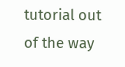tutorial out of the way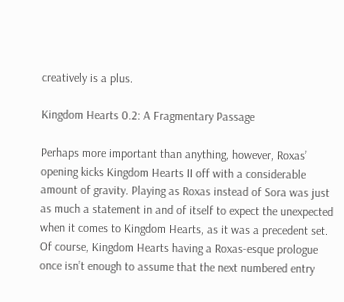creatively is a plus.

Kingdom Hearts 0.2: A Fragmentary Passage

Perhaps more important than anything, however, Roxas’ opening kicks Kingdom Hearts II off with a considerable amount of gravity. Playing as Roxas instead of Sora was just as much a statement in and of itself to expect the unexpected when it comes to Kingdom Hearts, as it was a precedent set. Of course, Kingdom Hearts having a Roxas-esque prologue once isn’t enough to assume that the next numbered entry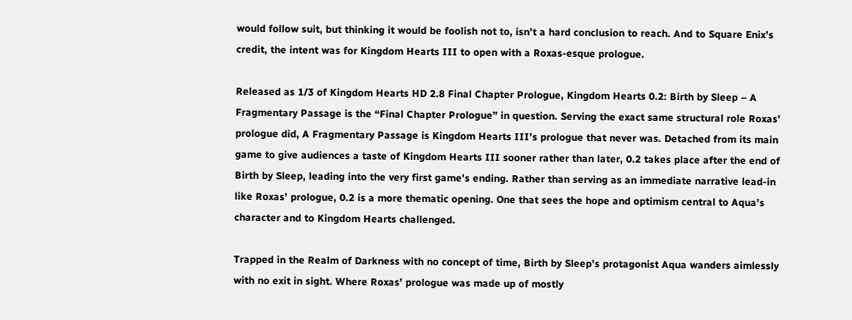would follow suit, but thinking it would be foolish not to, isn’t a hard conclusion to reach. And to Square Enix’s credit, the intent was for Kingdom Hearts III to open with a Roxas-esque prologue.

Released as 1/3 of Kingdom Hearts HD 2.8 Final Chapter Prologue, Kingdom Hearts 0.2: Birth by Sleep – A Fragmentary Passage is the “Final Chapter Prologue” in question. Serving the exact same structural role Roxas’ prologue did, A Fragmentary Passage is Kingdom Hearts III’s prologue that never was. Detached from its main game to give audiences a taste of Kingdom Hearts III sooner rather than later, 0.2 takes place after the end of Birth by Sleep, leading into the very first game’s ending. Rather than serving as an immediate narrative lead-in like Roxas’ prologue, 0.2 is a more thematic opening. One that sees the hope and optimism central to Aqua’s character and to Kingdom Hearts challenged.

Trapped in the Realm of Darkness with no concept of time, Birth by Sleep’s protagonist Aqua wanders aimlessly with no exit in sight. Where Roxas’ prologue was made up of mostly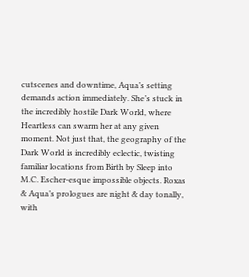cutscenes and downtime, Aqua’s setting demands action immediately. She’s stuck in the incredibly hostile Dark World, where Heartless can swarm her at any given moment. Not just that, the geography of the Dark World is incredibly eclectic, twisting familiar locations from Birth by Sleep into M.C. Escher-esque impossible objects. Roxas & Aqua’s prologues are night & day tonally, with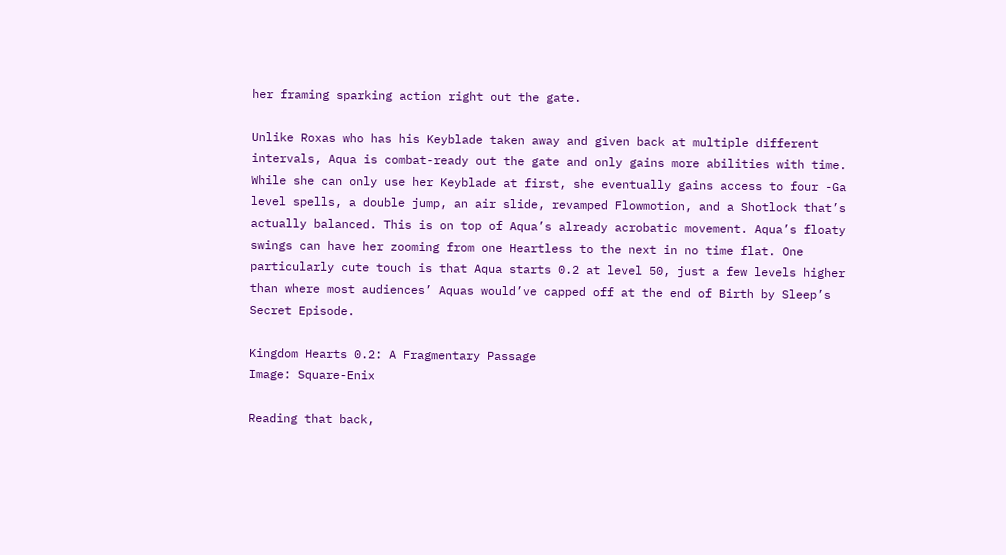her framing sparking action right out the gate.

Unlike Roxas who has his Keyblade taken away and given back at multiple different intervals, Aqua is combat-ready out the gate and only gains more abilities with time. While she can only use her Keyblade at first, she eventually gains access to four -Ga level spells, a double jump, an air slide, revamped Flowmotion, and a Shotlock that’s actually balanced. This is on top of Aqua’s already acrobatic movement. Aqua’s floaty swings can have her zooming from one Heartless to the next in no time flat. One particularly cute touch is that Aqua starts 0.2 at level 50, just a few levels higher than where most audiences’ Aquas would’ve capped off at the end of Birth by Sleep’s Secret Episode.

Kingdom Hearts 0.2: A Fragmentary Passage
Image: Square-Enix

Reading that back,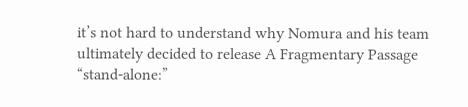it’s not hard to understand why Nomura and his team ultimately decided to release A Fragmentary Passage “stand-alone:”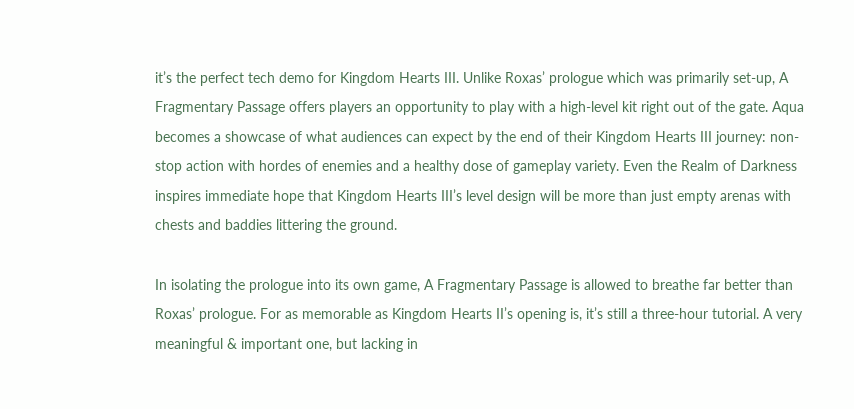it’s the perfect tech demo for Kingdom Hearts III. Unlike Roxas’ prologue which was primarily set-up, A Fragmentary Passage offers players an opportunity to play with a high-level kit right out of the gate. Aqua becomes a showcase of what audiences can expect by the end of their Kingdom Hearts III journey: non-stop action with hordes of enemies and a healthy dose of gameplay variety. Even the Realm of Darkness inspires immediate hope that Kingdom Hearts III’s level design will be more than just empty arenas with chests and baddies littering the ground.

In isolating the prologue into its own game, A Fragmentary Passage is allowed to breathe far better than Roxas’ prologue. For as memorable as Kingdom Hearts II’s opening is, it’s still a three-hour tutorial. A very meaningful & important one, but lacking in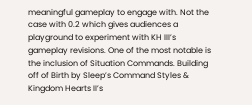meaningful gameplay to engage with. Not the case with 0.2 which gives audiences a playground to experiment with KH III’s gameplay revisions. One of the most notable is the inclusion of Situation Commands. Building off of Birth by Sleep’s Command Styles & Kingdom Hearts II’s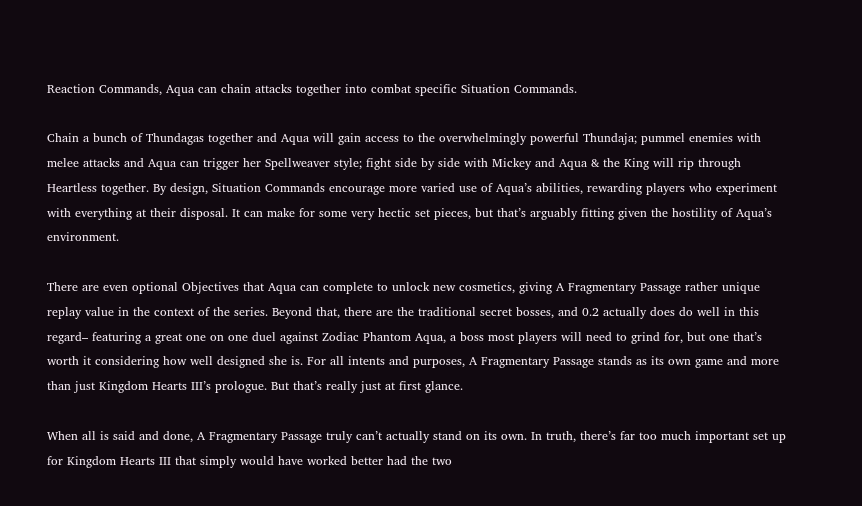Reaction Commands, Aqua can chain attacks together into combat specific Situation Commands.

Chain a bunch of Thundagas together and Aqua will gain access to the overwhelmingly powerful Thundaja; pummel enemies with melee attacks and Aqua can trigger her Spellweaver style; fight side by side with Mickey and Aqua & the King will rip through Heartless together. By design, Situation Commands encourage more varied use of Aqua’s abilities, rewarding players who experiment with everything at their disposal. It can make for some very hectic set pieces, but that’s arguably fitting given the hostility of Aqua’s environment.

There are even optional Objectives that Aqua can complete to unlock new cosmetics, giving A Fragmentary Passage rather unique replay value in the context of the series. Beyond that, there are the traditional secret bosses, and 0.2 actually does do well in this regard– featuring a great one on one duel against Zodiac Phantom Aqua, a boss most players will need to grind for, but one that’s worth it considering how well designed she is. For all intents and purposes, A Fragmentary Passage stands as its own game and more than just Kingdom Hearts III’s prologue. But that’s really just at first glance.

When all is said and done, A Fragmentary Passage truly can’t actually stand on its own. In truth, there’s far too much important set up for Kingdom Hearts III that simply would have worked better had the two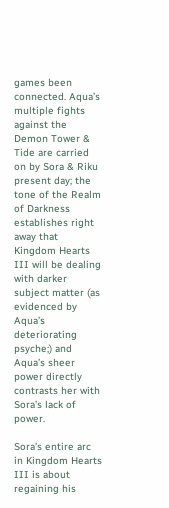games been connected. Aqua’s multiple fights against the Demon Tower & Tide are carried on by Sora & Riku present day; the tone of the Realm of Darkness establishes right away that Kingdom Hearts III will be dealing with darker subject matter (as evidenced by Aqua’s deteriorating psyche;) and Aqua’s sheer power directly contrasts her with Sora’s lack of power.

Sora’s entire arc in Kingdom Hearts III is about regaining his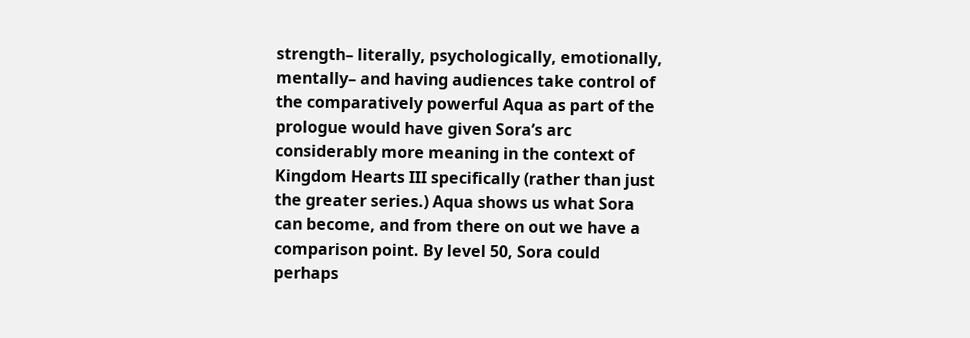strength– literally, psychologically, emotionally, mentally– and having audiences take control of the comparatively powerful Aqua as part of the prologue would have given Sora’s arc considerably more meaning in the context of Kingdom Hearts III specifically (rather than just the greater series.) Aqua shows us what Sora can become, and from there on out we have a comparison point. By level 50, Sora could perhaps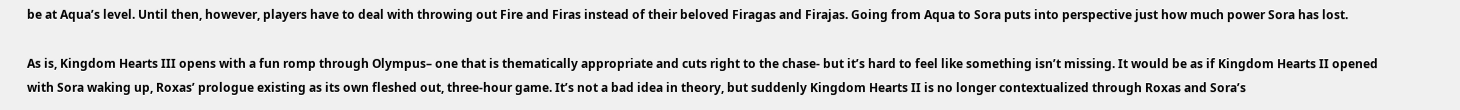be at Aqua’s level. Until then, however, players have to deal with throwing out Fire and Firas instead of their beloved Firagas and Firajas. Going from Aqua to Sora puts into perspective just how much power Sora has lost.

As is, Kingdom Hearts III opens with a fun romp through Olympus– one that is thematically appropriate and cuts right to the chase- but it’s hard to feel like something isn’t missing. It would be as if Kingdom Hearts II opened with Sora waking up, Roxas’ prologue existing as its own fleshed out, three-hour game. It’s not a bad idea in theory, but suddenly Kingdom Hearts II is no longer contextualized through Roxas and Sora’s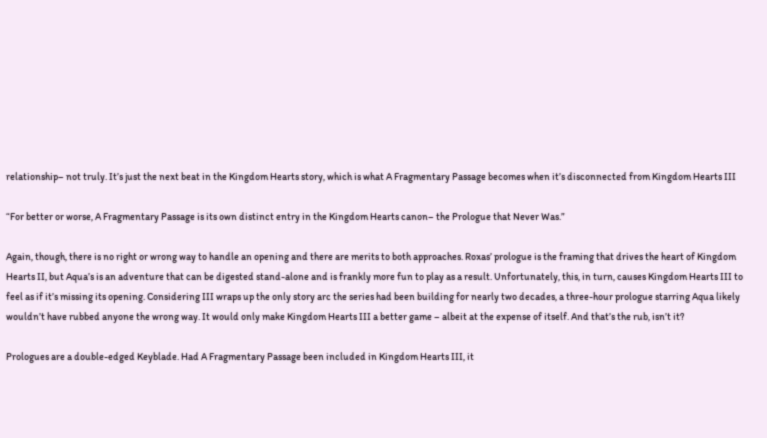relationship– not truly. It’s just the next beat in the Kingdom Hearts story, which is what A Fragmentary Passage becomes when it’s disconnected from Kingdom Hearts III

“For better or worse, A Fragmentary Passage is its own distinct entry in the Kingdom Hearts canon– the Prologue that Never Was.”

Again, though, there is no right or wrong way to handle an opening and there are merits to both approaches. Roxas’ prologue is the framing that drives the heart of Kingdom Hearts II, but Aqua’s is an adventure that can be digested stand-alone and is frankly more fun to play as a result. Unfortunately, this, in turn, causes Kingdom Hearts III to feel as if it’s missing its opening. Considering III wraps up the only story arc the series had been building for nearly two decades, a three-hour prologue starring Aqua likely wouldn’t have rubbed anyone the wrong way. It would only make Kingdom Hearts III a better game – albeit at the expense of itself. And that’s the rub, isn’t it?

Prologues are a double-edged Keyblade. Had A Fragmentary Passage been included in Kingdom Hearts III, it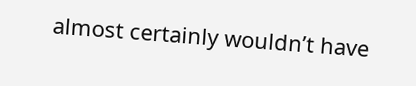almost certainly wouldn’t have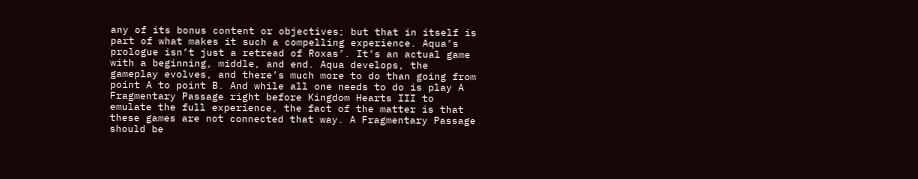any of its bonus content or objectives; but that in itself is part of what makes it such a compelling experience. Aqua’s prologue isn’t just a retread of Roxas’. It’s an actual game with a beginning, middle, and end. Aqua develops, the gameplay evolves, and there’s much more to do than going from point A to point B. And while all one needs to do is play A Fragmentary Passage right before Kingdom Hearts III to emulate the full experience, the fact of the matter is that these games are not connected that way. A Fragmentary Passage should be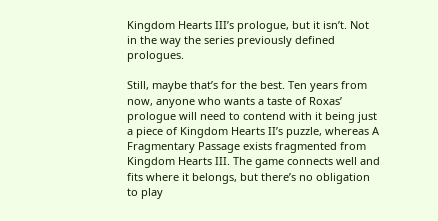Kingdom Hearts III’s prologue, but it isn’t. Not in the way the series previously defined prologues.

Still, maybe that’s for the best. Ten years from now, anyone who wants a taste of Roxas’ prologue will need to contend with it being just a piece of Kingdom Hearts II’s puzzle, whereas A Fragmentary Passage exists fragmented from Kingdom Hearts III. The game connects well and fits where it belongs, but there’s no obligation to play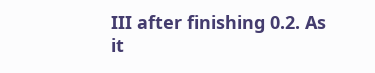III after finishing 0.2. As it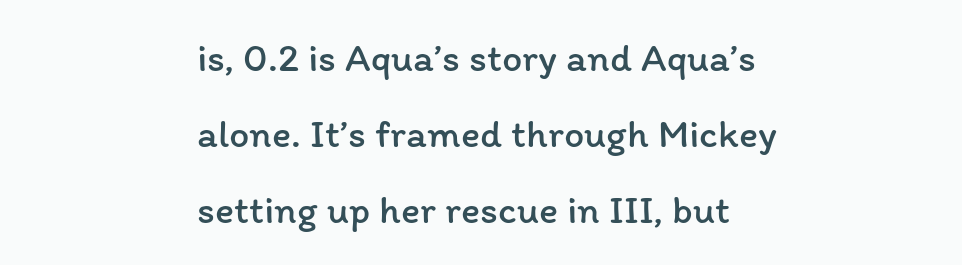is, 0.2 is Aqua’s story and Aqua’s alone. It’s framed through Mickey setting up her rescue in III, but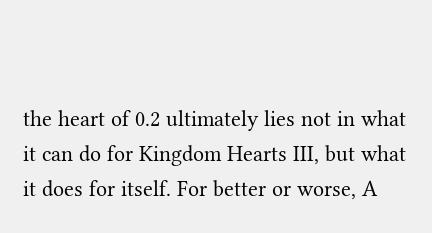the heart of 0.2 ultimately lies not in what it can do for Kingdom Hearts III, but what it does for itself. For better or worse, A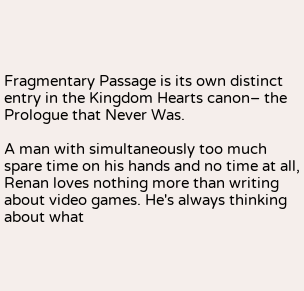Fragmentary Passage is its own distinct entry in the Kingdom Hearts canon– the Prologue that Never Was.

A man with simultaneously too much spare time on his hands and no time at all, Renan loves nothing more than writing about video games. He's always thinking about what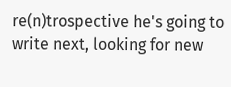re(n)trospective he's going to write next, looking for new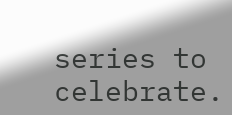series to celebrate.